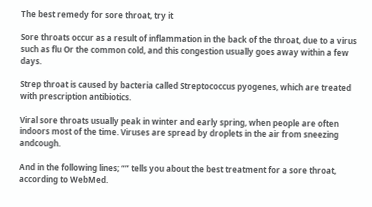The best remedy for sore throat, try it

Sore throats occur as a result of inflammation in the back of the throat, due to a virus such as flu Or the common cold, and this congestion usually goes away within a few days.

Strep throat is caused by bacteria called Streptococcus pyogenes, which are treated with prescription antibiotics.

Viral sore throats usually peak in winter and early spring, when people are often indoors most of the time. Viruses are spread by droplets in the air from sneezing andcough.

And in the following lines; “” tells you about the best treatment for a sore throat, according to WebMed.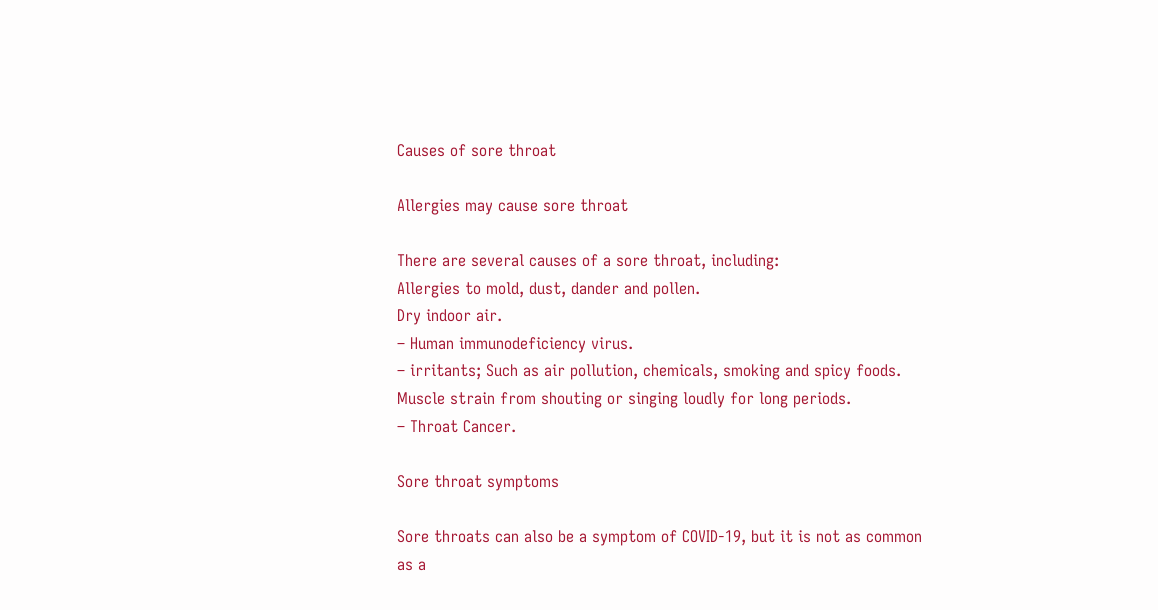Causes of sore throat

Allergies may cause sore throat

There are several causes of a sore throat, including:
Allergies to mold, dust, dander and pollen.
Dry indoor air.
– Human immunodeficiency virus.
– irritants; Such as air pollution, chemicals, smoking and spicy foods.
Muscle strain from shouting or singing loudly for long periods.
– Throat Cancer.

Sore throat symptoms

Sore throats can also be a symptom of COVID-19, but it is not as common as a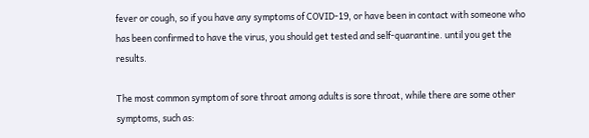fever or cough, so if you have any symptoms of COVID-19, or have been in contact with someone who has been confirmed to have the virus, you should get tested and self-quarantine. until you get the results.

The most common symptom of sore throat among adults is sore throat, while there are some other symptoms, such as: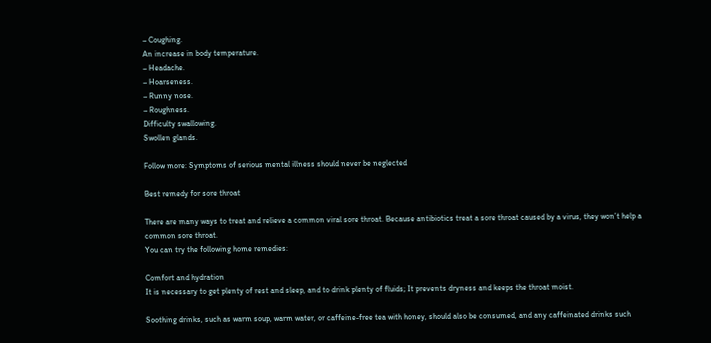– Coughing.
An increase in body temperature.
– Headache.
– Hoarseness.
– Runny nose.
– Roughness.
Difficulty swallowing.
Swollen glands.

Follow more: Symptoms of serious mental illness should never be neglected

Best remedy for sore throat

There are many ways to treat and relieve a common viral sore throat. Because antibiotics treat a sore throat caused by a virus, they won’t help a common sore throat.
You can try the following home remedies:

Comfort and hydration
It is necessary to get plenty of rest and sleep, and to drink plenty of fluids; It prevents dryness and keeps the throat moist.

Soothing drinks, such as warm soup, warm water, or caffeine-free tea with honey, should also be consumed, and any caffeinated drinks such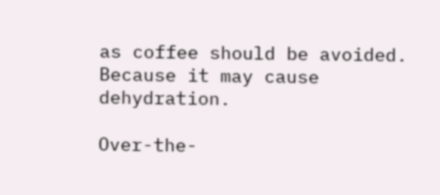as coffee should be avoided. Because it may cause dehydration.

Over-the-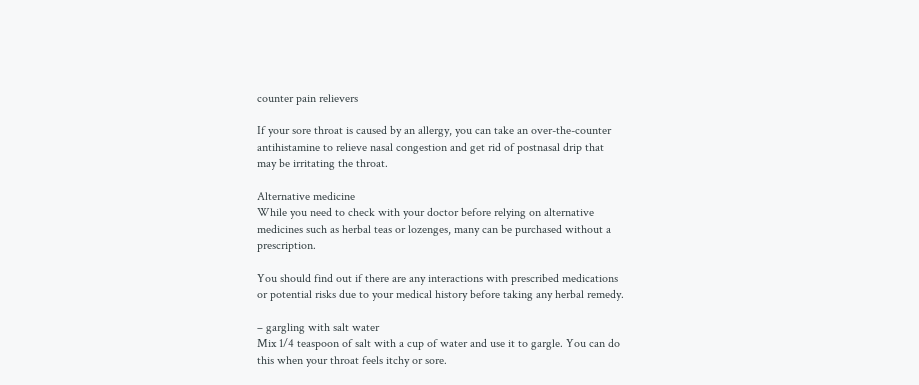counter pain relievers

If your sore throat is caused by an allergy, you can take an over-the-counter antihistamine to relieve nasal congestion and get rid of postnasal drip that may be irritating the throat.

Alternative medicine
While you need to check with your doctor before relying on alternative medicines such as herbal teas or lozenges, many can be purchased without a prescription.

You should find out if there are any interactions with prescribed medications or potential risks due to your medical history before taking any herbal remedy.

– gargling with salt water
Mix 1/4 teaspoon of salt with a cup of water and use it to gargle. You can do this when your throat feels itchy or sore.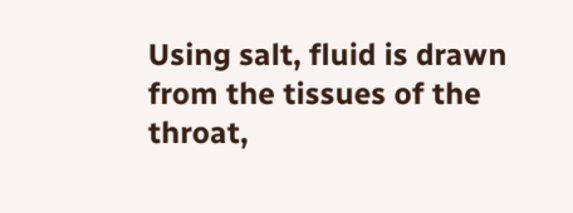Using salt, fluid is drawn from the tissues of the throat,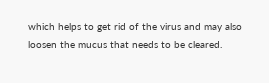which helps to get rid of the virus and may also loosen the mucus that needs to be cleared.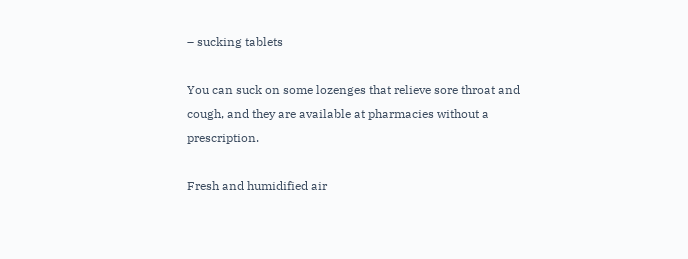– sucking tablets

You can suck on some lozenges that relieve sore throat and cough, and they are available at pharmacies without a prescription.

Fresh and humidified air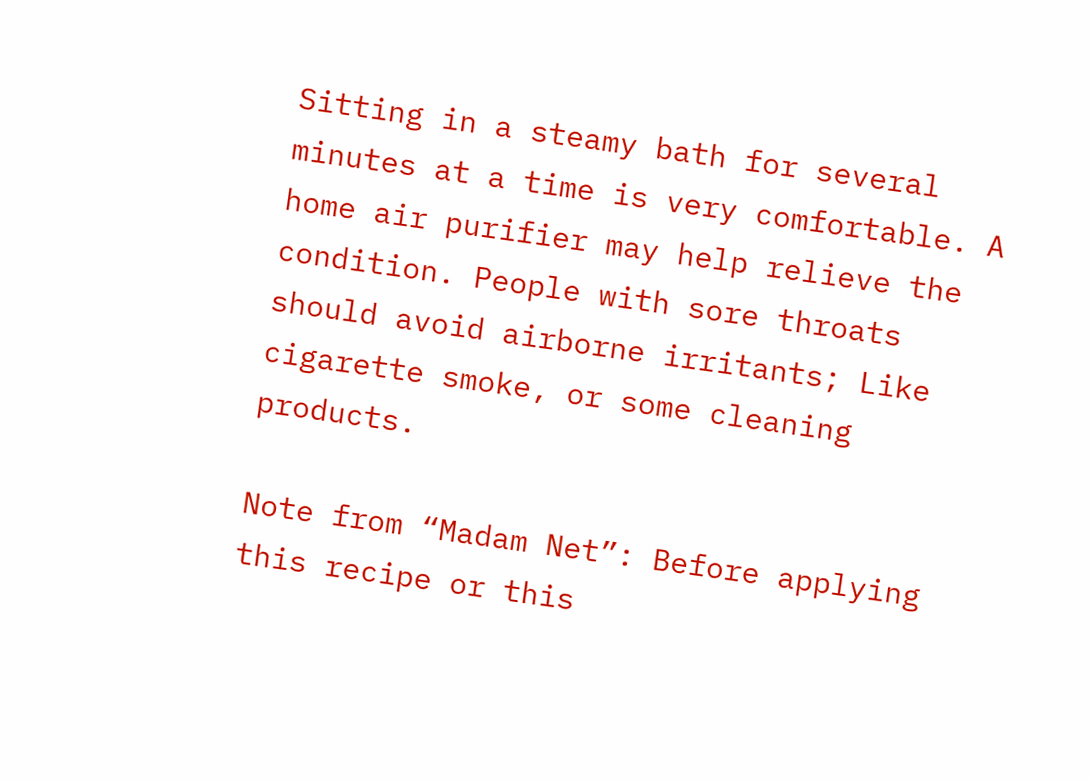Sitting in a steamy bath for several minutes at a time is very comfortable. A home air purifier may help relieve the condition. People with sore throats should avoid airborne irritants; Like cigarette smoke, or some cleaning products.

Note from “Madam Net”: Before applying this recipe or this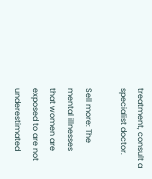treatment, consult a specialist doctor.

Sell more: The mental illnesses that women are exposed to are not underestimated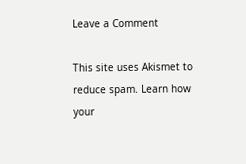Leave a Comment

This site uses Akismet to reduce spam. Learn how your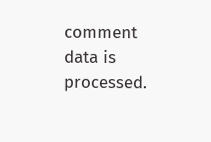comment data is processed.